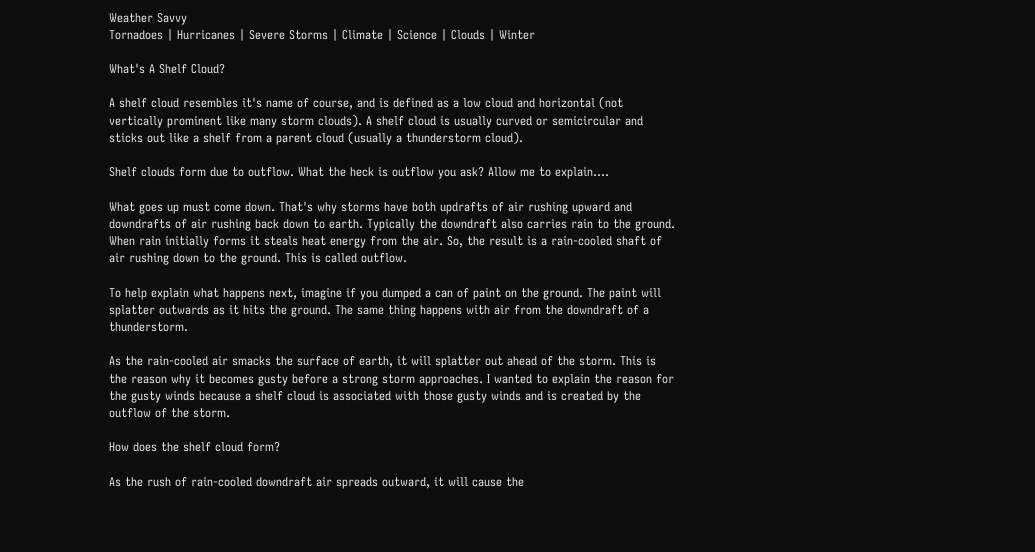Weather Savvy
Tornadoes | Hurricanes | Severe Storms | Climate | Science | Clouds | Winter

What's A Shelf Cloud?

A shelf cloud resembles it's name of course, and is defined as a low cloud and horizontal (not vertically prominent like many storm clouds). A shelf cloud is usually curved or semicircular and sticks out like a shelf from a parent cloud (usually a thunderstorm cloud).

Shelf clouds form due to outflow. What the heck is outflow you ask? Allow me to explain....

What goes up must come down. That's why storms have both updrafts of air rushing upward and downdrafts of air rushing back down to earth. Typically the downdraft also carries rain to the ground. When rain initially forms it steals heat energy from the air. So, the result is a rain-cooled shaft of air rushing down to the ground. This is called outflow.

To help explain what happens next, imagine if you dumped a can of paint on the ground. The paint will splatter outwards as it hits the ground. The same thing happens with air from the downdraft of a thunderstorm.

As the rain-cooled air smacks the surface of earth, it will splatter out ahead of the storm. This is the reason why it becomes gusty before a strong storm approaches. I wanted to explain the reason for the gusty winds because a shelf cloud is associated with those gusty winds and is created by the outflow of the storm.

How does the shelf cloud form?

As the rush of rain-cooled downdraft air spreads outward, it will cause the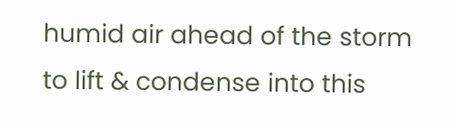humid air ahead of the storm to lift & condense into this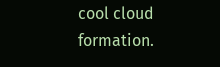cool cloud formation.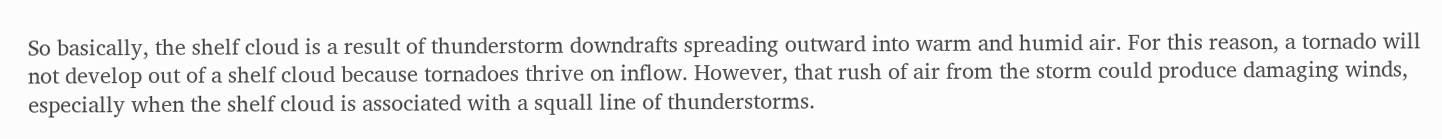So basically, the shelf cloud is a result of thunderstorm downdrafts spreading outward into warm and humid air. For this reason, a tornado will not develop out of a shelf cloud because tornadoes thrive on inflow. However, that rush of air from the storm could produce damaging winds, especially when the shelf cloud is associated with a squall line of thunderstorms.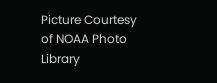Picture Courtesy of NOAA Photo Library